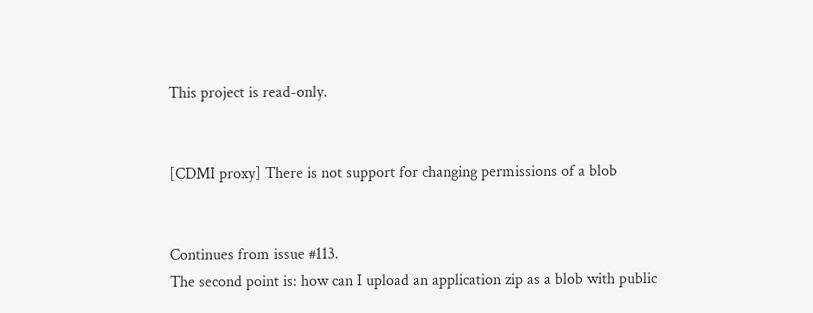This project is read-only.


[CDMI proxy] There is not support for changing permissions of a blob


Continues from issue #113.
The second point is: how can I upload an application zip as a blob with public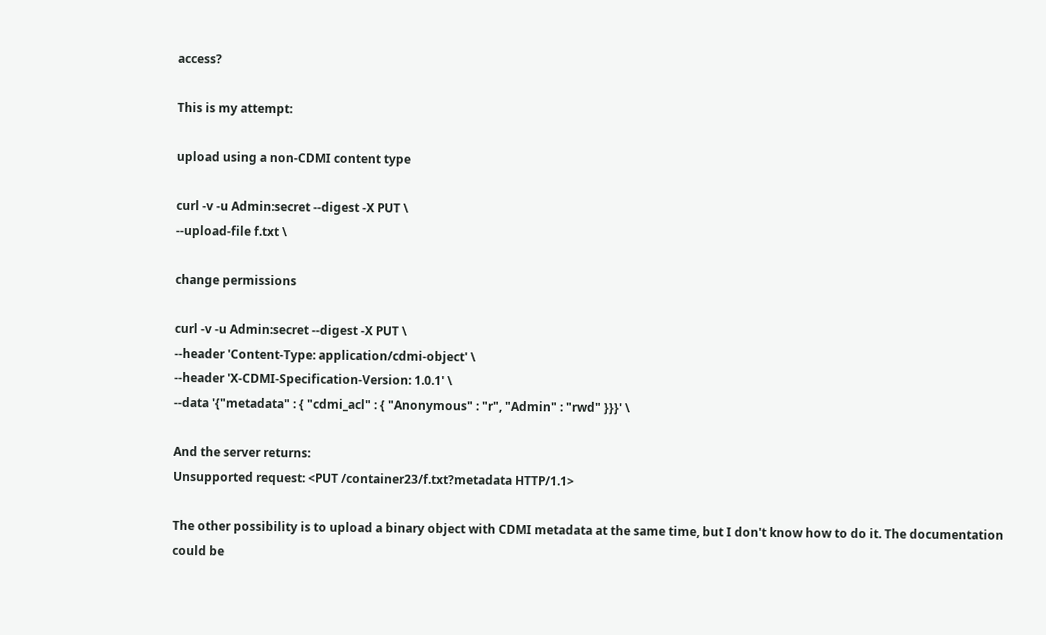access?

This is my attempt:

upload using a non-CDMI content type

curl -v -u Admin:secret --digest -X PUT \
--upload-file f.txt \

change permissions

curl -v -u Admin:secret --digest -X PUT \
--header 'Content-Type: application/cdmi-object' \
--header 'X-CDMI-Specification-Version: 1.0.1' \
--data '{"metadata" : { "cdmi_acl" : { "Anonymous" : "r", "Admin" : "rwd" }}}' \

And the server returns:
Unsupported request: <PUT /container23/f.txt?metadata HTTP/1.1>

The other possibility is to upload a binary object with CDMI metadata at the same time, but I don't know how to do it. The documentation could be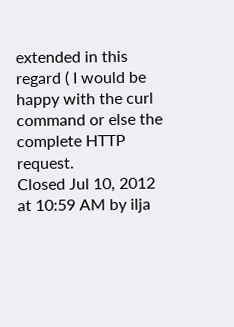extended in this regard ( I would be happy with the curl command or else the complete HTTP request.
Closed Jul 10, 2012 at 10:59 AM by ilja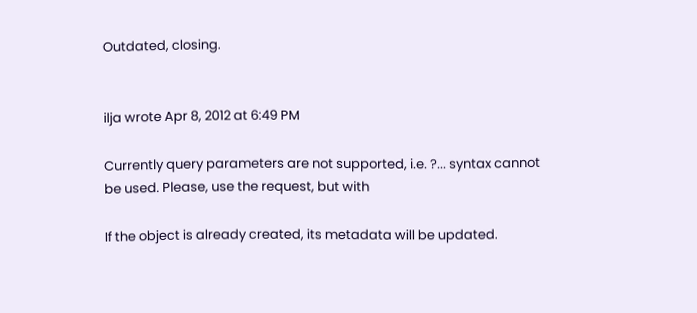Outdated, closing.


ilja wrote Apr 8, 2012 at 6:49 PM

Currently query parameters are not supported, i.e. ?... syntax cannot be used. Please, use the request, but with

If the object is already created, its metadata will be updated.